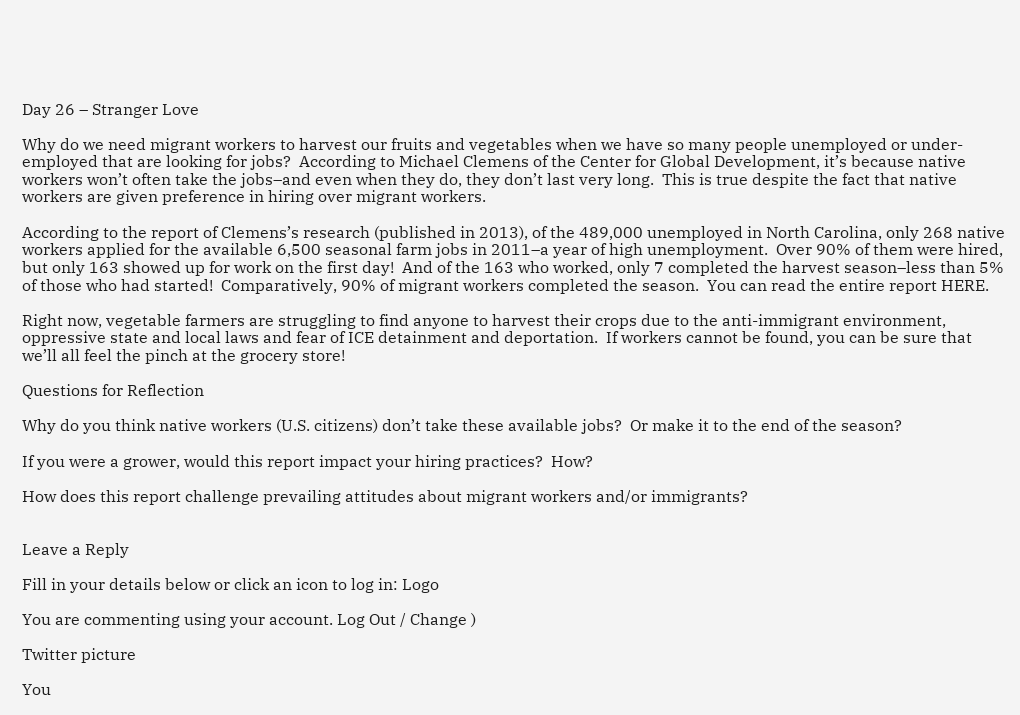Day 26 – Stranger Love

Why do we need migrant workers to harvest our fruits and vegetables when we have so many people unemployed or under-employed that are looking for jobs?  According to Michael Clemens of the Center for Global Development, it’s because native workers won’t often take the jobs–and even when they do, they don’t last very long.  This is true despite the fact that native workers are given preference in hiring over migrant workers.

According to the report of Clemens’s research (published in 2013), of the 489,000 unemployed in North Carolina, only 268 native workers applied for the available 6,500 seasonal farm jobs in 2011–a year of high unemployment.  Over 90% of them were hired, but only 163 showed up for work on the first day!  And of the 163 who worked, only 7 completed the harvest season–less than 5% of those who had started!  Comparatively, 90% of migrant workers completed the season.  You can read the entire report HERE.

Right now, vegetable farmers are struggling to find anyone to harvest their crops due to the anti-immigrant environment, oppressive state and local laws and fear of ICE detainment and deportation.  If workers cannot be found, you can be sure that we’ll all feel the pinch at the grocery store!

Questions for Reflection

Why do you think native workers (U.S. citizens) don’t take these available jobs?  Or make it to the end of the season?

If you were a grower, would this report impact your hiring practices?  How?

How does this report challenge prevailing attitudes about migrant workers and/or immigrants?


Leave a Reply

Fill in your details below or click an icon to log in: Logo

You are commenting using your account. Log Out / Change )

Twitter picture

You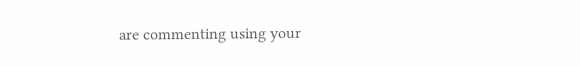are commenting using your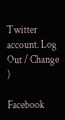Twitter account. Log Out / Change )

Facebook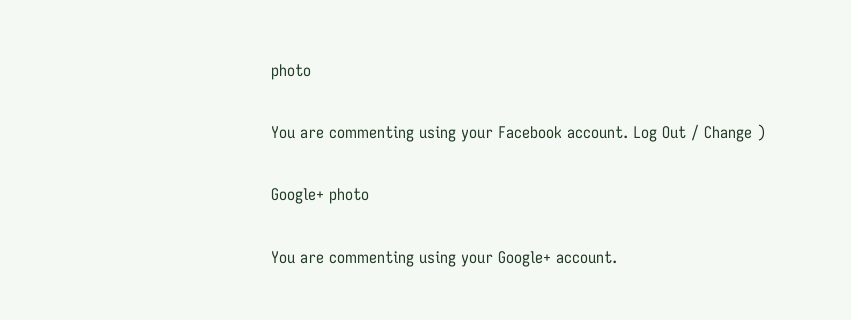photo

You are commenting using your Facebook account. Log Out / Change )

Google+ photo

You are commenting using your Google+ account.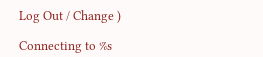Log Out / Change )

Connecting to %s